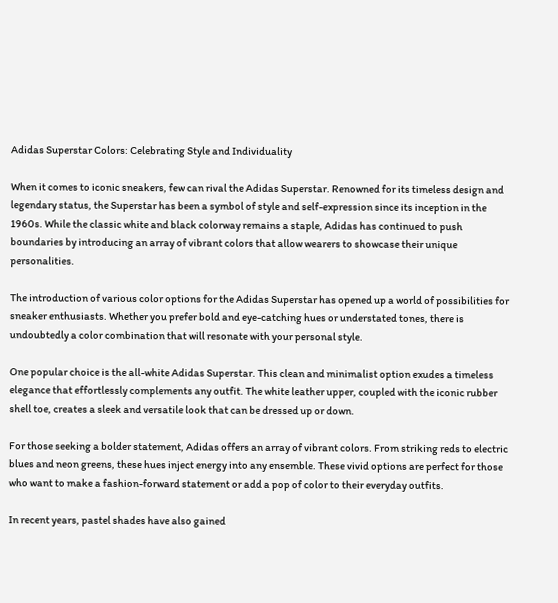Adidas Superstar Colors: Celebrating Style and Individuality

When it comes to iconic sneakers, few can rival the Adidas Superstar. Renowned for its timeless design and legendary status, the Superstar has been a symbol of style and self-expression since its inception in the 1960s. While the classic white and black colorway remains a staple, Adidas has continued to push boundaries by introducing an array of vibrant colors that allow wearers to showcase their unique personalities.

The introduction of various color options for the Adidas Superstar has opened up a world of possibilities for sneaker enthusiasts. Whether you prefer bold and eye-catching hues or understated tones, there is undoubtedly a color combination that will resonate with your personal style.

One popular choice is the all-white Adidas Superstar. This clean and minimalist option exudes a timeless elegance that effortlessly complements any outfit. The white leather upper, coupled with the iconic rubber shell toe, creates a sleek and versatile look that can be dressed up or down.

For those seeking a bolder statement, Adidas offers an array of vibrant colors. From striking reds to electric blues and neon greens, these hues inject energy into any ensemble. These vivid options are perfect for those who want to make a fashion-forward statement or add a pop of color to their everyday outfits.

In recent years, pastel shades have also gained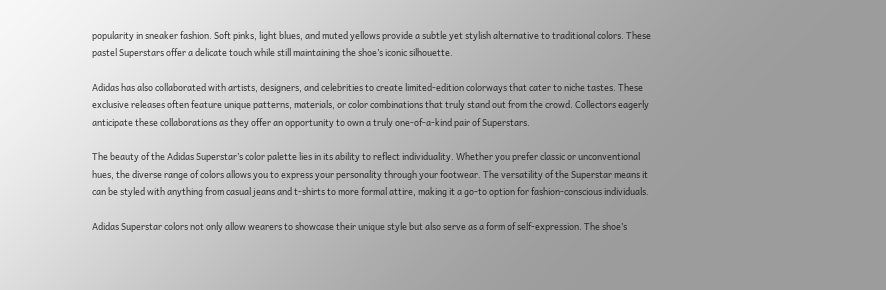popularity in sneaker fashion. Soft pinks, light blues, and muted yellows provide a subtle yet stylish alternative to traditional colors. These pastel Superstars offer a delicate touch while still maintaining the shoe’s iconic silhouette.

Adidas has also collaborated with artists, designers, and celebrities to create limited-edition colorways that cater to niche tastes. These exclusive releases often feature unique patterns, materials, or color combinations that truly stand out from the crowd. Collectors eagerly anticipate these collaborations as they offer an opportunity to own a truly one-of-a-kind pair of Superstars.

The beauty of the Adidas Superstar’s color palette lies in its ability to reflect individuality. Whether you prefer classic or unconventional hues, the diverse range of colors allows you to express your personality through your footwear. The versatility of the Superstar means it can be styled with anything from casual jeans and t-shirts to more formal attire, making it a go-to option for fashion-conscious individuals.

Adidas Superstar colors not only allow wearers to showcase their unique style but also serve as a form of self-expression. The shoe’s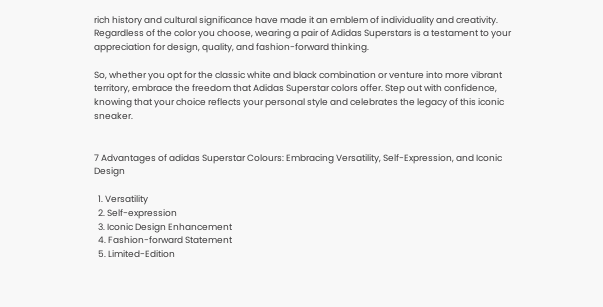rich history and cultural significance have made it an emblem of individuality and creativity. Regardless of the color you choose, wearing a pair of Adidas Superstars is a testament to your appreciation for design, quality, and fashion-forward thinking.

So, whether you opt for the classic white and black combination or venture into more vibrant territory, embrace the freedom that Adidas Superstar colors offer. Step out with confidence, knowing that your choice reflects your personal style and celebrates the legacy of this iconic sneaker.


7 Advantages of adidas Superstar Colours: Embracing Versatility, Self-Expression, and Iconic Design

  1. Versatility
  2. Self-expression
  3. Iconic Design Enhancement
  4. Fashion-forward Statement
  5. Limited-Edition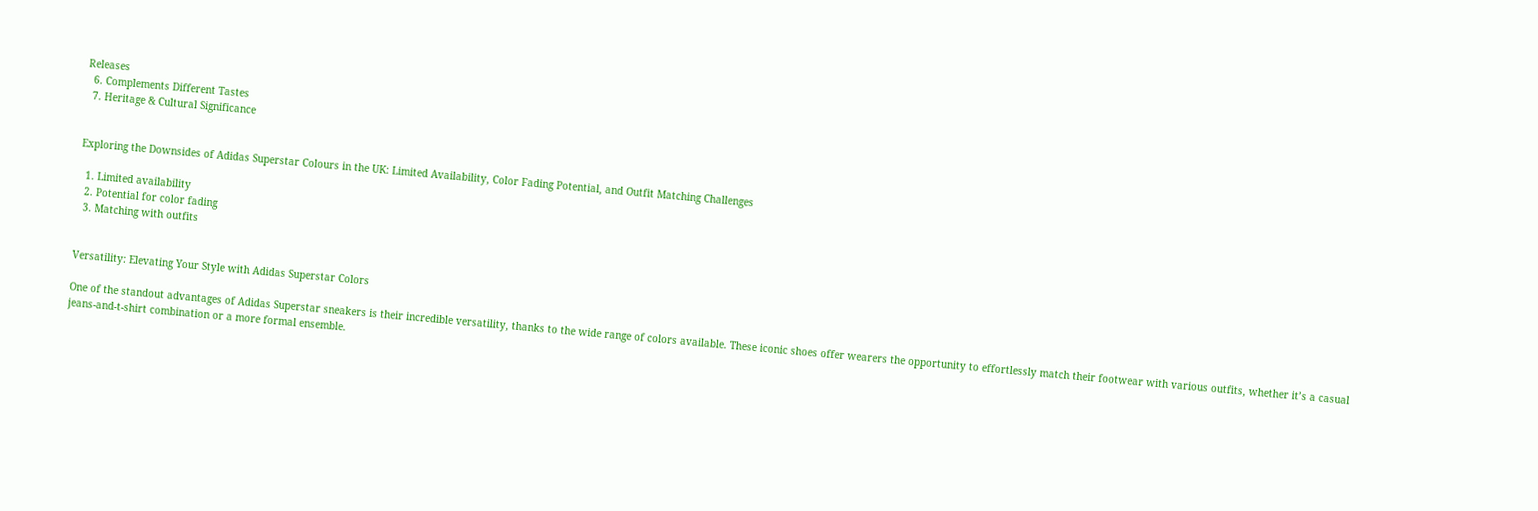Releases
  6. Complements Different Tastes
  7. Heritage & Cultural Significance


Exploring the Downsides of Adidas Superstar Colours in the UK: Limited Availability, Color Fading Potential, and Outfit Matching Challenges

  1. Limited availability
  2. Potential for color fading
  3. Matching with outfits


Versatility: Elevating Your Style with Adidas Superstar Colors

One of the standout advantages of Adidas Superstar sneakers is their incredible versatility, thanks to the wide range of colors available. These iconic shoes offer wearers the opportunity to effortlessly match their footwear with various outfits, whether it’s a casual jeans-and-t-shirt combination or a more formal ensemble.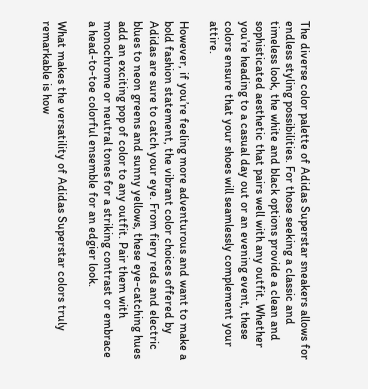The diverse color palette of Adidas Superstar sneakers allows for endless styling possibilities. For those seeking a classic and timeless look, the white and black options provide a clean and sophisticated aesthetic that pairs well with any outfit. Whether you’re heading to a casual day out or an evening event, these colors ensure that your shoes will seamlessly complement your attire.

However, if you’re feeling more adventurous and want to make a bold fashion statement, the vibrant color choices offered by Adidas are sure to catch your eye. From fiery reds and electric blues to neon greens and sunny yellows, these eye-catching hues add an exciting pop of color to any outfit. Pair them with monochrome or neutral tones for a striking contrast or embrace a head-to-toe colorful ensemble for an edgier look.

What makes the versatility of Adidas Superstar colors truly remarkable is how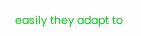easily they adapt to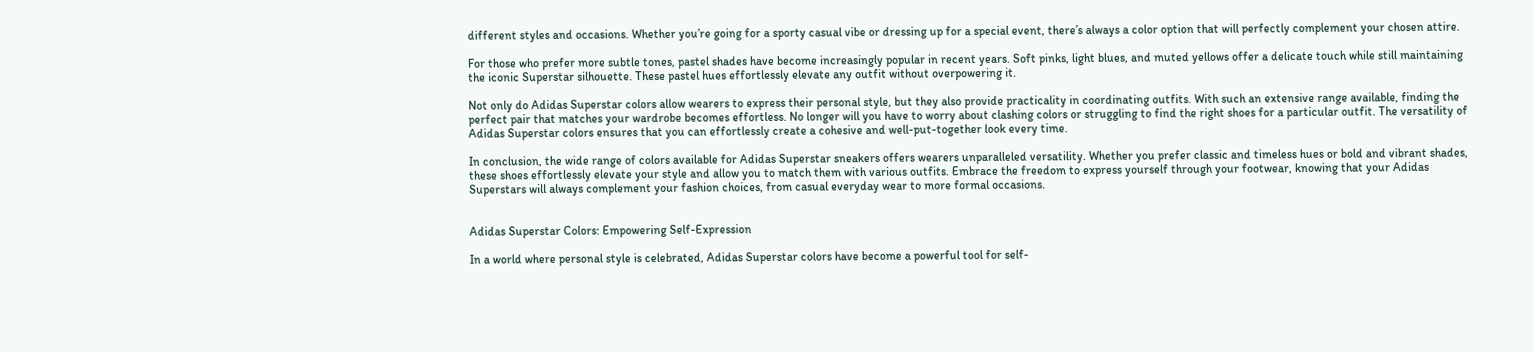different styles and occasions. Whether you’re going for a sporty casual vibe or dressing up for a special event, there’s always a color option that will perfectly complement your chosen attire.

For those who prefer more subtle tones, pastel shades have become increasingly popular in recent years. Soft pinks, light blues, and muted yellows offer a delicate touch while still maintaining the iconic Superstar silhouette. These pastel hues effortlessly elevate any outfit without overpowering it.

Not only do Adidas Superstar colors allow wearers to express their personal style, but they also provide practicality in coordinating outfits. With such an extensive range available, finding the perfect pair that matches your wardrobe becomes effortless. No longer will you have to worry about clashing colors or struggling to find the right shoes for a particular outfit. The versatility of Adidas Superstar colors ensures that you can effortlessly create a cohesive and well-put-together look every time.

In conclusion, the wide range of colors available for Adidas Superstar sneakers offers wearers unparalleled versatility. Whether you prefer classic and timeless hues or bold and vibrant shades, these shoes effortlessly elevate your style and allow you to match them with various outfits. Embrace the freedom to express yourself through your footwear, knowing that your Adidas Superstars will always complement your fashion choices, from casual everyday wear to more formal occasions.


Adidas Superstar Colors: Empowering Self-Expression

In a world where personal style is celebrated, Adidas Superstar colors have become a powerful tool for self-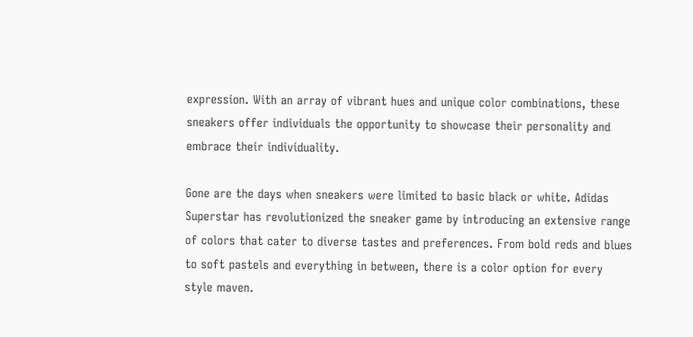expression. With an array of vibrant hues and unique color combinations, these sneakers offer individuals the opportunity to showcase their personality and embrace their individuality.

Gone are the days when sneakers were limited to basic black or white. Adidas Superstar has revolutionized the sneaker game by introducing an extensive range of colors that cater to diverse tastes and preferences. From bold reds and blues to soft pastels and everything in between, there is a color option for every style maven.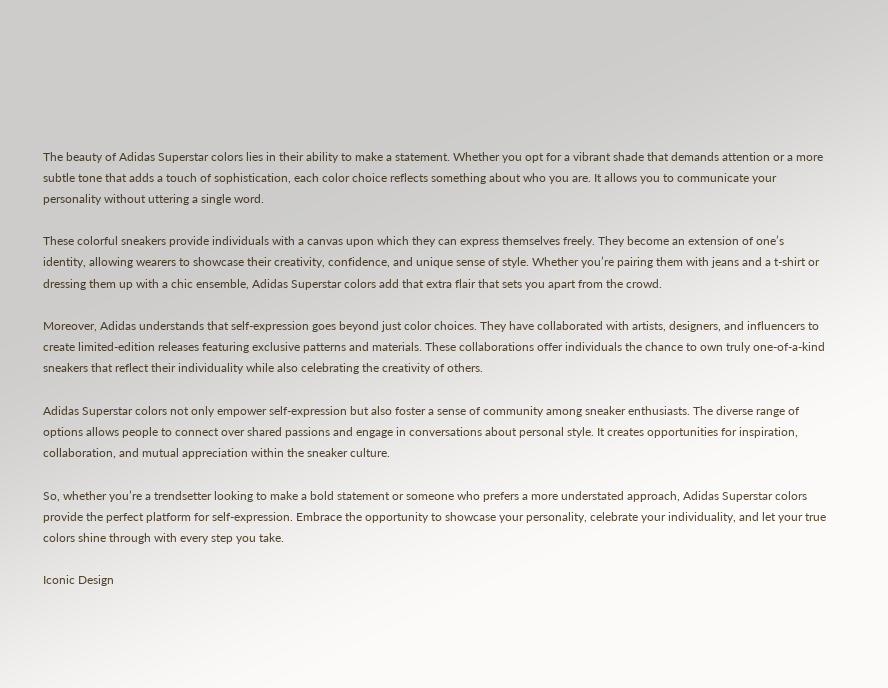The beauty of Adidas Superstar colors lies in their ability to make a statement. Whether you opt for a vibrant shade that demands attention or a more subtle tone that adds a touch of sophistication, each color choice reflects something about who you are. It allows you to communicate your personality without uttering a single word.

These colorful sneakers provide individuals with a canvas upon which they can express themselves freely. They become an extension of one’s identity, allowing wearers to showcase their creativity, confidence, and unique sense of style. Whether you’re pairing them with jeans and a t-shirt or dressing them up with a chic ensemble, Adidas Superstar colors add that extra flair that sets you apart from the crowd.

Moreover, Adidas understands that self-expression goes beyond just color choices. They have collaborated with artists, designers, and influencers to create limited-edition releases featuring exclusive patterns and materials. These collaborations offer individuals the chance to own truly one-of-a-kind sneakers that reflect their individuality while also celebrating the creativity of others.

Adidas Superstar colors not only empower self-expression but also foster a sense of community among sneaker enthusiasts. The diverse range of options allows people to connect over shared passions and engage in conversations about personal style. It creates opportunities for inspiration, collaboration, and mutual appreciation within the sneaker culture.

So, whether you’re a trendsetter looking to make a bold statement or someone who prefers a more understated approach, Adidas Superstar colors provide the perfect platform for self-expression. Embrace the opportunity to showcase your personality, celebrate your individuality, and let your true colors shine through with every step you take.

Iconic Design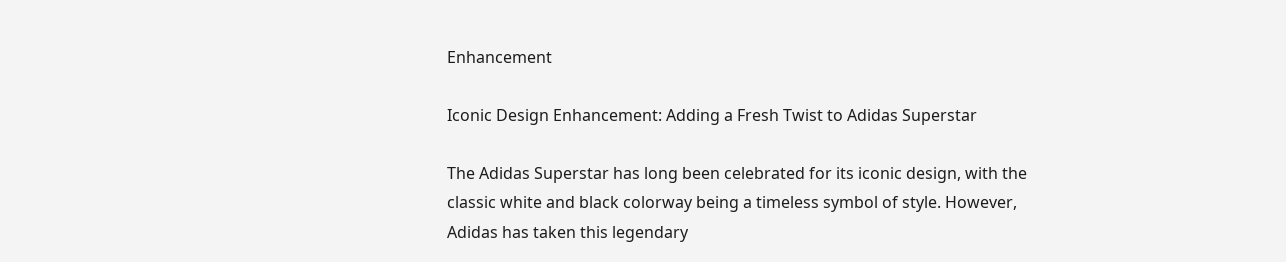Enhancement

Iconic Design Enhancement: Adding a Fresh Twist to Adidas Superstar

The Adidas Superstar has long been celebrated for its iconic design, with the classic white and black colorway being a timeless symbol of style. However, Adidas has taken this legendary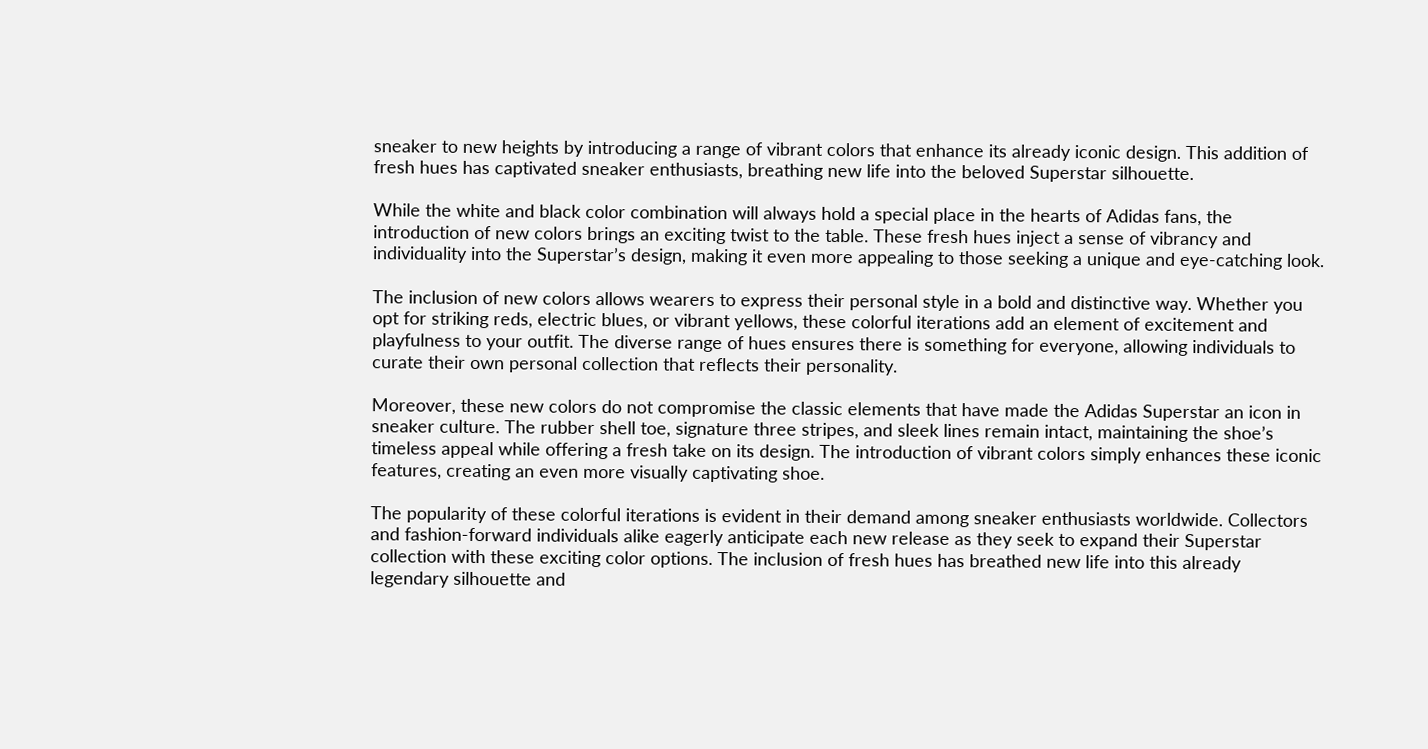sneaker to new heights by introducing a range of vibrant colors that enhance its already iconic design. This addition of fresh hues has captivated sneaker enthusiasts, breathing new life into the beloved Superstar silhouette.

While the white and black color combination will always hold a special place in the hearts of Adidas fans, the introduction of new colors brings an exciting twist to the table. These fresh hues inject a sense of vibrancy and individuality into the Superstar’s design, making it even more appealing to those seeking a unique and eye-catching look.

The inclusion of new colors allows wearers to express their personal style in a bold and distinctive way. Whether you opt for striking reds, electric blues, or vibrant yellows, these colorful iterations add an element of excitement and playfulness to your outfit. The diverse range of hues ensures there is something for everyone, allowing individuals to curate their own personal collection that reflects their personality.

Moreover, these new colors do not compromise the classic elements that have made the Adidas Superstar an icon in sneaker culture. The rubber shell toe, signature three stripes, and sleek lines remain intact, maintaining the shoe’s timeless appeal while offering a fresh take on its design. The introduction of vibrant colors simply enhances these iconic features, creating an even more visually captivating shoe.

The popularity of these colorful iterations is evident in their demand among sneaker enthusiasts worldwide. Collectors and fashion-forward individuals alike eagerly anticipate each new release as they seek to expand their Superstar collection with these exciting color options. The inclusion of fresh hues has breathed new life into this already legendary silhouette and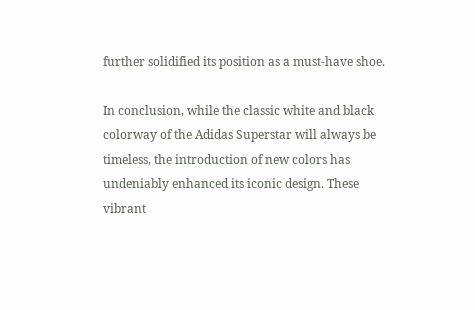further solidified its position as a must-have shoe.

In conclusion, while the classic white and black colorway of the Adidas Superstar will always be timeless, the introduction of new colors has undeniably enhanced its iconic design. These vibrant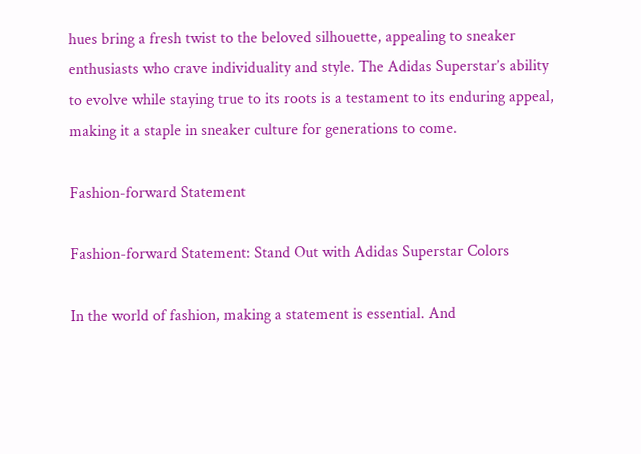hues bring a fresh twist to the beloved silhouette, appealing to sneaker enthusiasts who crave individuality and style. The Adidas Superstar’s ability to evolve while staying true to its roots is a testament to its enduring appeal, making it a staple in sneaker culture for generations to come.

Fashion-forward Statement

Fashion-forward Statement: Stand Out with Adidas Superstar Colors

In the world of fashion, making a statement is essential. And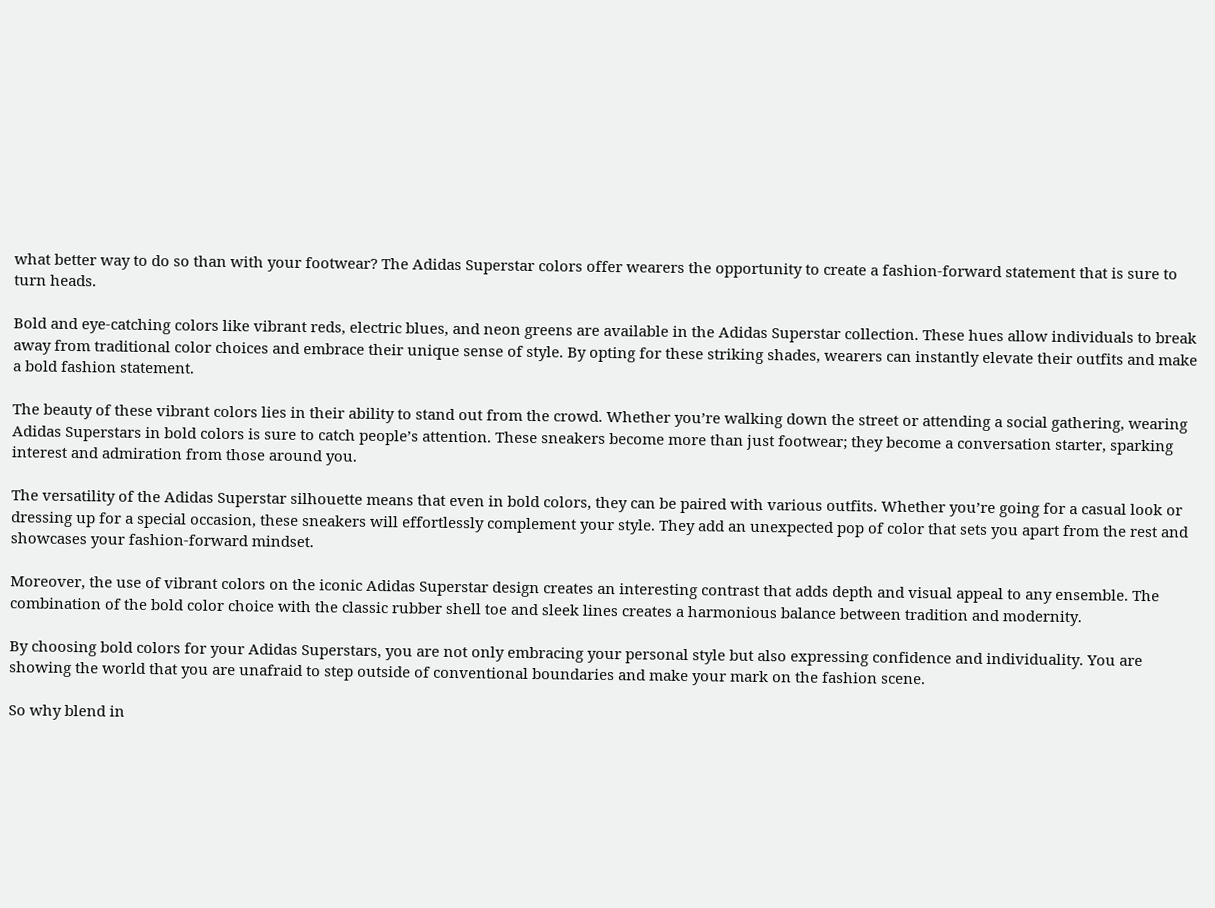what better way to do so than with your footwear? The Adidas Superstar colors offer wearers the opportunity to create a fashion-forward statement that is sure to turn heads.

Bold and eye-catching colors like vibrant reds, electric blues, and neon greens are available in the Adidas Superstar collection. These hues allow individuals to break away from traditional color choices and embrace their unique sense of style. By opting for these striking shades, wearers can instantly elevate their outfits and make a bold fashion statement.

The beauty of these vibrant colors lies in their ability to stand out from the crowd. Whether you’re walking down the street or attending a social gathering, wearing Adidas Superstars in bold colors is sure to catch people’s attention. These sneakers become more than just footwear; they become a conversation starter, sparking interest and admiration from those around you.

The versatility of the Adidas Superstar silhouette means that even in bold colors, they can be paired with various outfits. Whether you’re going for a casual look or dressing up for a special occasion, these sneakers will effortlessly complement your style. They add an unexpected pop of color that sets you apart from the rest and showcases your fashion-forward mindset.

Moreover, the use of vibrant colors on the iconic Adidas Superstar design creates an interesting contrast that adds depth and visual appeal to any ensemble. The combination of the bold color choice with the classic rubber shell toe and sleek lines creates a harmonious balance between tradition and modernity.

By choosing bold colors for your Adidas Superstars, you are not only embracing your personal style but also expressing confidence and individuality. You are showing the world that you are unafraid to step outside of conventional boundaries and make your mark on the fashion scene.

So why blend in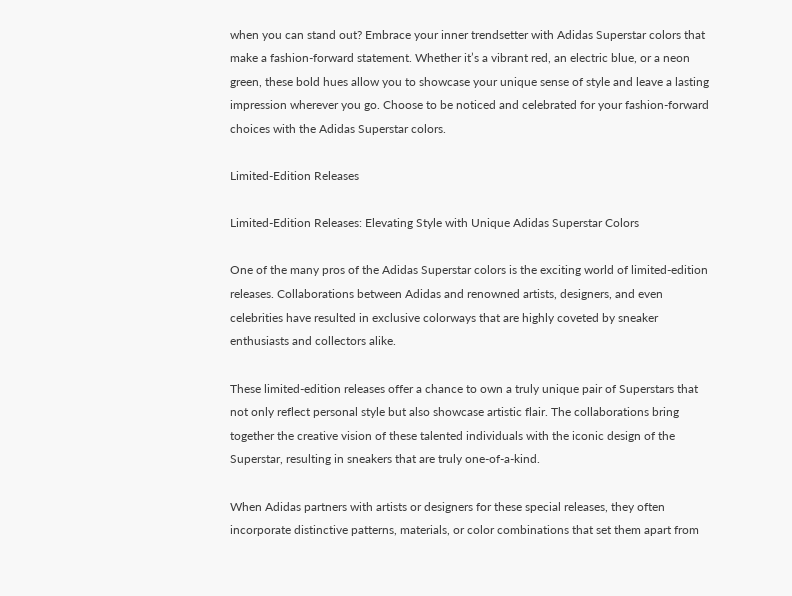when you can stand out? Embrace your inner trendsetter with Adidas Superstar colors that make a fashion-forward statement. Whether it’s a vibrant red, an electric blue, or a neon green, these bold hues allow you to showcase your unique sense of style and leave a lasting impression wherever you go. Choose to be noticed and celebrated for your fashion-forward choices with the Adidas Superstar colors.

Limited-Edition Releases

Limited-Edition Releases: Elevating Style with Unique Adidas Superstar Colors

One of the many pros of the Adidas Superstar colors is the exciting world of limited-edition releases. Collaborations between Adidas and renowned artists, designers, and even celebrities have resulted in exclusive colorways that are highly coveted by sneaker enthusiasts and collectors alike.

These limited-edition releases offer a chance to own a truly unique pair of Superstars that not only reflect personal style but also showcase artistic flair. The collaborations bring together the creative vision of these talented individuals with the iconic design of the Superstar, resulting in sneakers that are truly one-of-a-kind.

When Adidas partners with artists or designers for these special releases, they often incorporate distinctive patterns, materials, or color combinations that set them apart from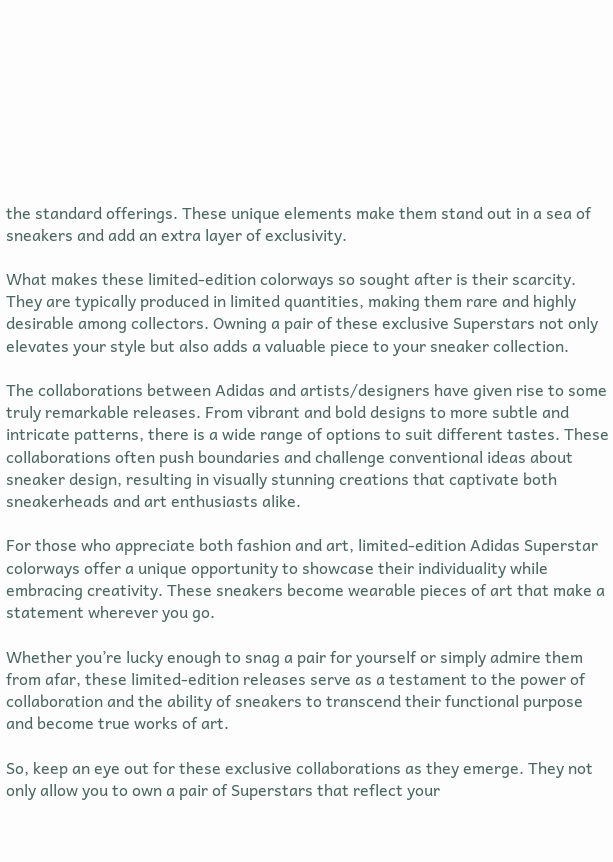the standard offerings. These unique elements make them stand out in a sea of sneakers and add an extra layer of exclusivity.

What makes these limited-edition colorways so sought after is their scarcity. They are typically produced in limited quantities, making them rare and highly desirable among collectors. Owning a pair of these exclusive Superstars not only elevates your style but also adds a valuable piece to your sneaker collection.

The collaborations between Adidas and artists/designers have given rise to some truly remarkable releases. From vibrant and bold designs to more subtle and intricate patterns, there is a wide range of options to suit different tastes. These collaborations often push boundaries and challenge conventional ideas about sneaker design, resulting in visually stunning creations that captivate both sneakerheads and art enthusiasts alike.

For those who appreciate both fashion and art, limited-edition Adidas Superstar colorways offer a unique opportunity to showcase their individuality while embracing creativity. These sneakers become wearable pieces of art that make a statement wherever you go.

Whether you’re lucky enough to snag a pair for yourself or simply admire them from afar, these limited-edition releases serve as a testament to the power of collaboration and the ability of sneakers to transcend their functional purpose and become true works of art.

So, keep an eye out for these exclusive collaborations as they emerge. They not only allow you to own a pair of Superstars that reflect your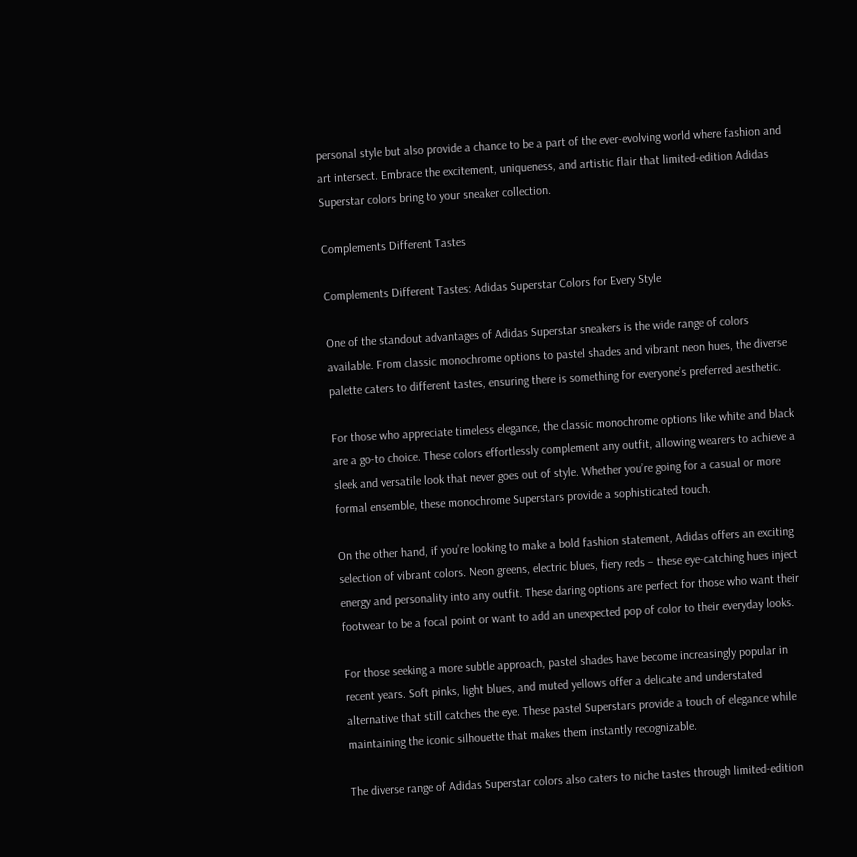personal style but also provide a chance to be a part of the ever-evolving world where fashion and art intersect. Embrace the excitement, uniqueness, and artistic flair that limited-edition Adidas Superstar colors bring to your sneaker collection.

Complements Different Tastes

Complements Different Tastes: Adidas Superstar Colors for Every Style

One of the standout advantages of Adidas Superstar sneakers is the wide range of colors available. From classic monochrome options to pastel shades and vibrant neon hues, the diverse palette caters to different tastes, ensuring there is something for everyone’s preferred aesthetic.

For those who appreciate timeless elegance, the classic monochrome options like white and black are a go-to choice. These colors effortlessly complement any outfit, allowing wearers to achieve a sleek and versatile look that never goes out of style. Whether you’re going for a casual or more formal ensemble, these monochrome Superstars provide a sophisticated touch.

On the other hand, if you’re looking to make a bold fashion statement, Adidas offers an exciting selection of vibrant colors. Neon greens, electric blues, fiery reds – these eye-catching hues inject energy and personality into any outfit. These daring options are perfect for those who want their footwear to be a focal point or want to add an unexpected pop of color to their everyday looks.

For those seeking a more subtle approach, pastel shades have become increasingly popular in recent years. Soft pinks, light blues, and muted yellows offer a delicate and understated alternative that still catches the eye. These pastel Superstars provide a touch of elegance while maintaining the iconic silhouette that makes them instantly recognizable.

The diverse range of Adidas Superstar colors also caters to niche tastes through limited-edition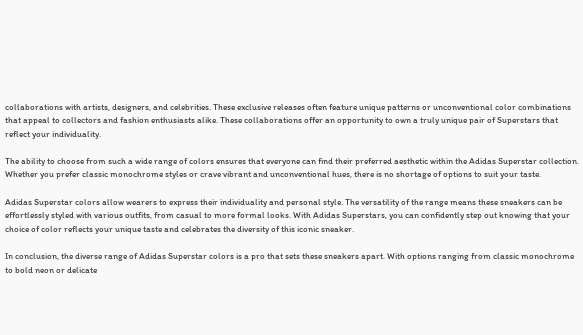collaborations with artists, designers, and celebrities. These exclusive releases often feature unique patterns or unconventional color combinations that appeal to collectors and fashion enthusiasts alike. These collaborations offer an opportunity to own a truly unique pair of Superstars that reflect your individuality.

The ability to choose from such a wide range of colors ensures that everyone can find their preferred aesthetic within the Adidas Superstar collection. Whether you prefer classic monochrome styles or crave vibrant and unconventional hues, there is no shortage of options to suit your taste.

Adidas Superstar colors allow wearers to express their individuality and personal style. The versatility of the range means these sneakers can be effortlessly styled with various outfits, from casual to more formal looks. With Adidas Superstars, you can confidently step out knowing that your choice of color reflects your unique taste and celebrates the diversity of this iconic sneaker.

In conclusion, the diverse range of Adidas Superstar colors is a pro that sets these sneakers apart. With options ranging from classic monochrome to bold neon or delicate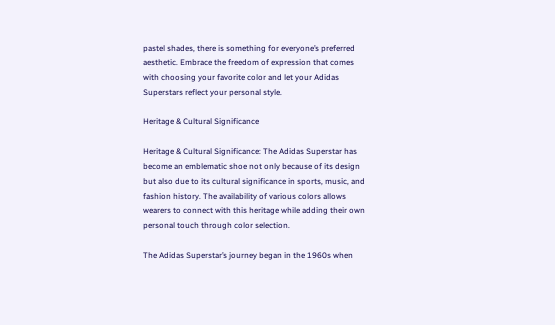pastel shades, there is something for everyone’s preferred aesthetic. Embrace the freedom of expression that comes with choosing your favorite color and let your Adidas Superstars reflect your personal style.

Heritage & Cultural Significance

Heritage & Cultural Significance: The Adidas Superstar has become an emblematic shoe not only because of its design but also due to its cultural significance in sports, music, and fashion history. The availability of various colors allows wearers to connect with this heritage while adding their own personal touch through color selection.

The Adidas Superstar’s journey began in the 1960s when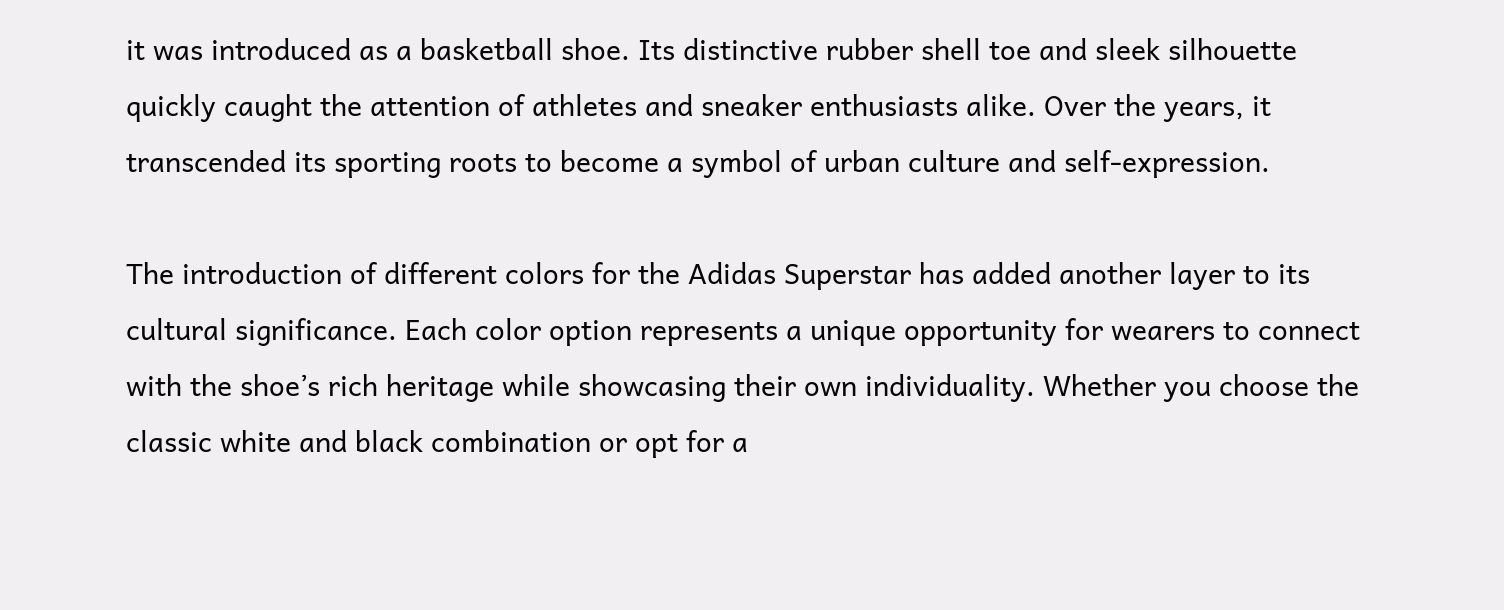it was introduced as a basketball shoe. Its distinctive rubber shell toe and sleek silhouette quickly caught the attention of athletes and sneaker enthusiasts alike. Over the years, it transcended its sporting roots to become a symbol of urban culture and self-expression.

The introduction of different colors for the Adidas Superstar has added another layer to its cultural significance. Each color option represents a unique opportunity for wearers to connect with the shoe’s rich heritage while showcasing their own individuality. Whether you choose the classic white and black combination or opt for a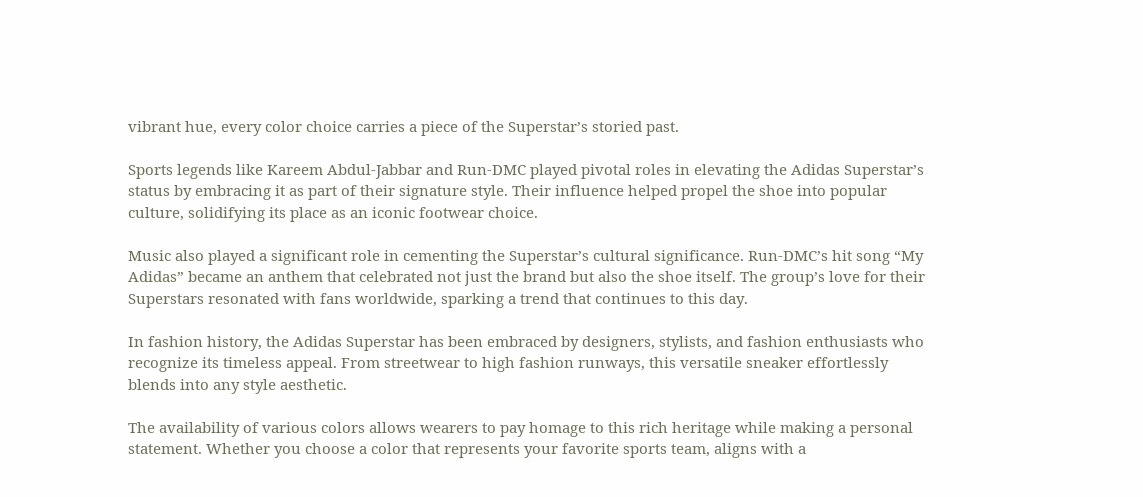vibrant hue, every color choice carries a piece of the Superstar’s storied past.

Sports legends like Kareem Abdul-Jabbar and Run-DMC played pivotal roles in elevating the Adidas Superstar’s status by embracing it as part of their signature style. Their influence helped propel the shoe into popular culture, solidifying its place as an iconic footwear choice.

Music also played a significant role in cementing the Superstar’s cultural significance. Run-DMC’s hit song “My Adidas” became an anthem that celebrated not just the brand but also the shoe itself. The group’s love for their Superstars resonated with fans worldwide, sparking a trend that continues to this day.

In fashion history, the Adidas Superstar has been embraced by designers, stylists, and fashion enthusiasts who recognize its timeless appeal. From streetwear to high fashion runways, this versatile sneaker effortlessly blends into any style aesthetic.

The availability of various colors allows wearers to pay homage to this rich heritage while making a personal statement. Whether you choose a color that represents your favorite sports team, aligns with a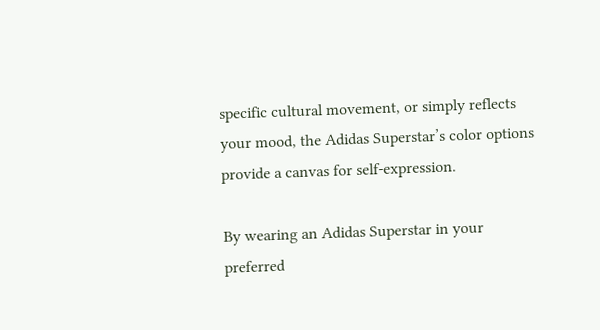specific cultural movement, or simply reflects your mood, the Adidas Superstar’s color options provide a canvas for self-expression.

By wearing an Adidas Superstar in your preferred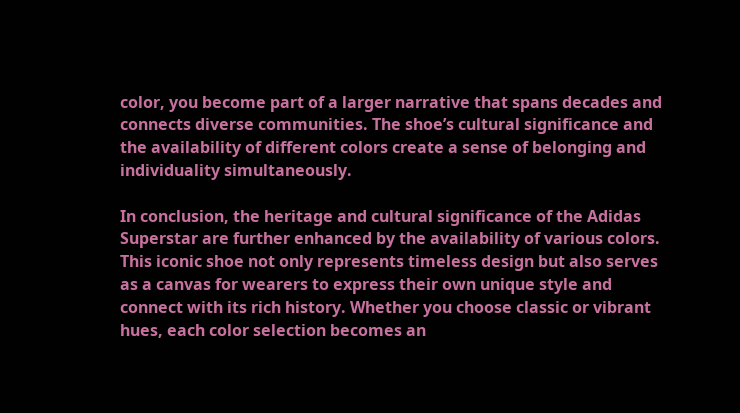color, you become part of a larger narrative that spans decades and connects diverse communities. The shoe’s cultural significance and the availability of different colors create a sense of belonging and individuality simultaneously.

In conclusion, the heritage and cultural significance of the Adidas Superstar are further enhanced by the availability of various colors. This iconic shoe not only represents timeless design but also serves as a canvas for wearers to express their own unique style and connect with its rich history. Whether you choose classic or vibrant hues, each color selection becomes an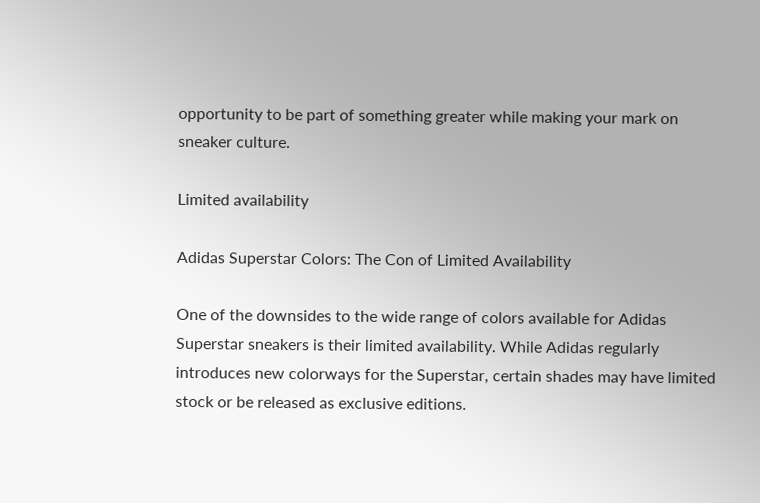opportunity to be part of something greater while making your mark on sneaker culture.

Limited availability

Adidas Superstar Colors: The Con of Limited Availability

One of the downsides to the wide range of colors available for Adidas Superstar sneakers is their limited availability. While Adidas regularly introduces new colorways for the Superstar, certain shades may have limited stock or be released as exclusive editions.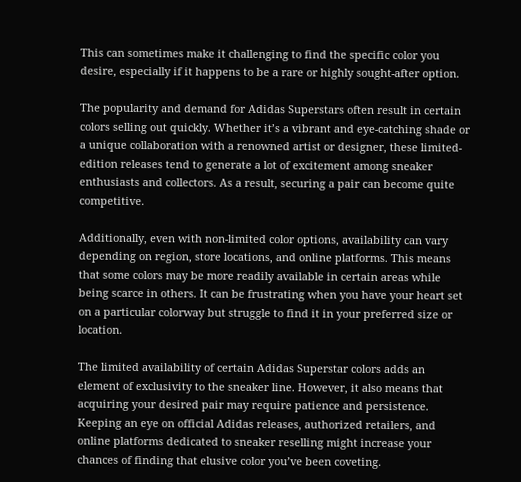This can sometimes make it challenging to find the specific color you desire, especially if it happens to be a rare or highly sought-after option.

The popularity and demand for Adidas Superstars often result in certain colors selling out quickly. Whether it’s a vibrant and eye-catching shade or a unique collaboration with a renowned artist or designer, these limited-edition releases tend to generate a lot of excitement among sneaker enthusiasts and collectors. As a result, securing a pair can become quite competitive.

Additionally, even with non-limited color options, availability can vary depending on region, store locations, and online platforms. This means that some colors may be more readily available in certain areas while being scarce in others. It can be frustrating when you have your heart set on a particular colorway but struggle to find it in your preferred size or location.

The limited availability of certain Adidas Superstar colors adds an element of exclusivity to the sneaker line. However, it also means that acquiring your desired pair may require patience and persistence. Keeping an eye on official Adidas releases, authorized retailers, and online platforms dedicated to sneaker reselling might increase your chances of finding that elusive color you’ve been coveting.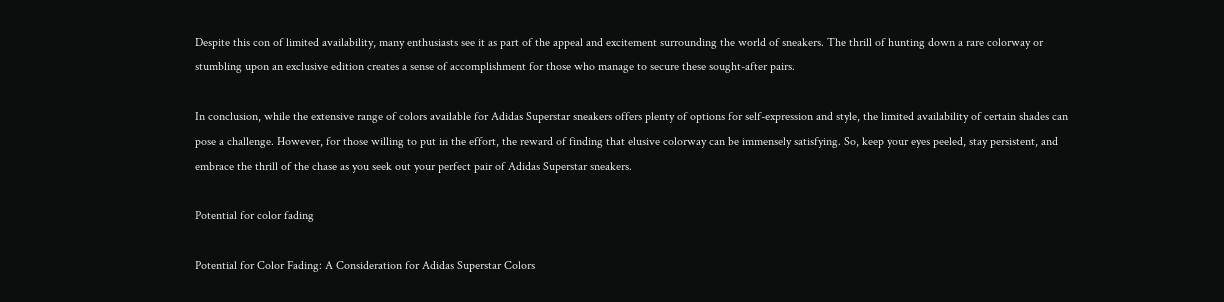Despite this con of limited availability, many enthusiasts see it as part of the appeal and excitement surrounding the world of sneakers. The thrill of hunting down a rare colorway or stumbling upon an exclusive edition creates a sense of accomplishment for those who manage to secure these sought-after pairs.

In conclusion, while the extensive range of colors available for Adidas Superstar sneakers offers plenty of options for self-expression and style, the limited availability of certain shades can pose a challenge. However, for those willing to put in the effort, the reward of finding that elusive colorway can be immensely satisfying. So, keep your eyes peeled, stay persistent, and embrace the thrill of the chase as you seek out your perfect pair of Adidas Superstar sneakers.

Potential for color fading

Potential for Color Fading: A Consideration for Adidas Superstar Colors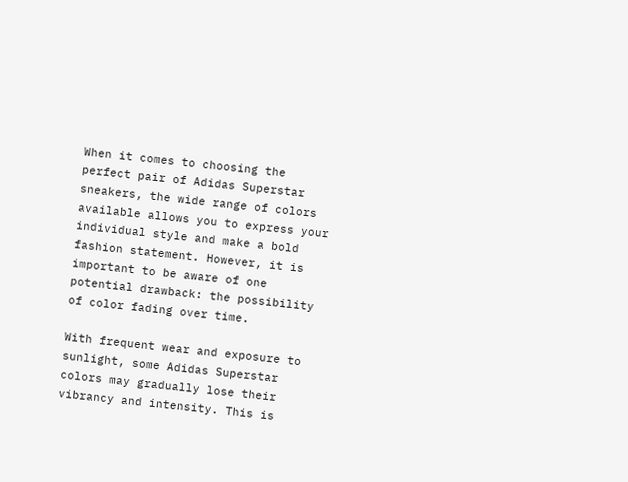When it comes to choosing the perfect pair of Adidas Superstar sneakers, the wide range of colors available allows you to express your individual style and make a bold fashion statement. However, it is important to be aware of one potential drawback: the possibility of color fading over time.

With frequent wear and exposure to sunlight, some Adidas Superstar colors may gradually lose their vibrancy and intensity. This is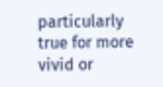particularly true for more vivid or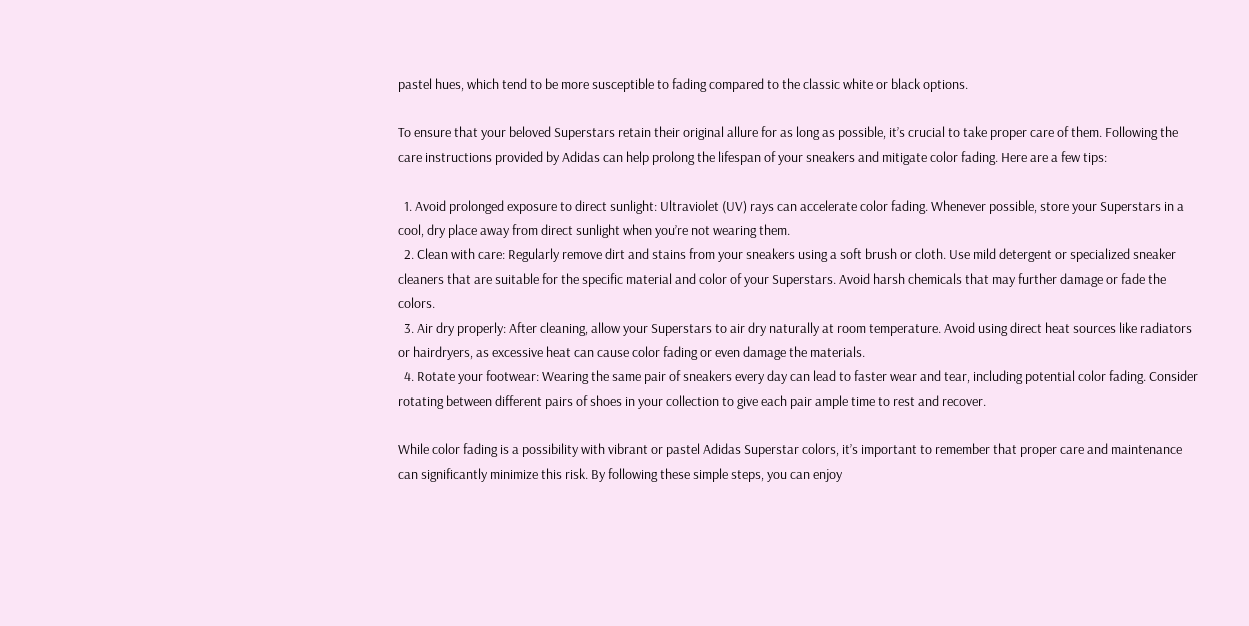pastel hues, which tend to be more susceptible to fading compared to the classic white or black options.

To ensure that your beloved Superstars retain their original allure for as long as possible, it’s crucial to take proper care of them. Following the care instructions provided by Adidas can help prolong the lifespan of your sneakers and mitigate color fading. Here are a few tips:

  1. Avoid prolonged exposure to direct sunlight: Ultraviolet (UV) rays can accelerate color fading. Whenever possible, store your Superstars in a cool, dry place away from direct sunlight when you’re not wearing them.
  2. Clean with care: Regularly remove dirt and stains from your sneakers using a soft brush or cloth. Use mild detergent or specialized sneaker cleaners that are suitable for the specific material and color of your Superstars. Avoid harsh chemicals that may further damage or fade the colors.
  3. Air dry properly: After cleaning, allow your Superstars to air dry naturally at room temperature. Avoid using direct heat sources like radiators or hairdryers, as excessive heat can cause color fading or even damage the materials.
  4. Rotate your footwear: Wearing the same pair of sneakers every day can lead to faster wear and tear, including potential color fading. Consider rotating between different pairs of shoes in your collection to give each pair ample time to rest and recover.

While color fading is a possibility with vibrant or pastel Adidas Superstar colors, it’s important to remember that proper care and maintenance can significantly minimize this risk. By following these simple steps, you can enjoy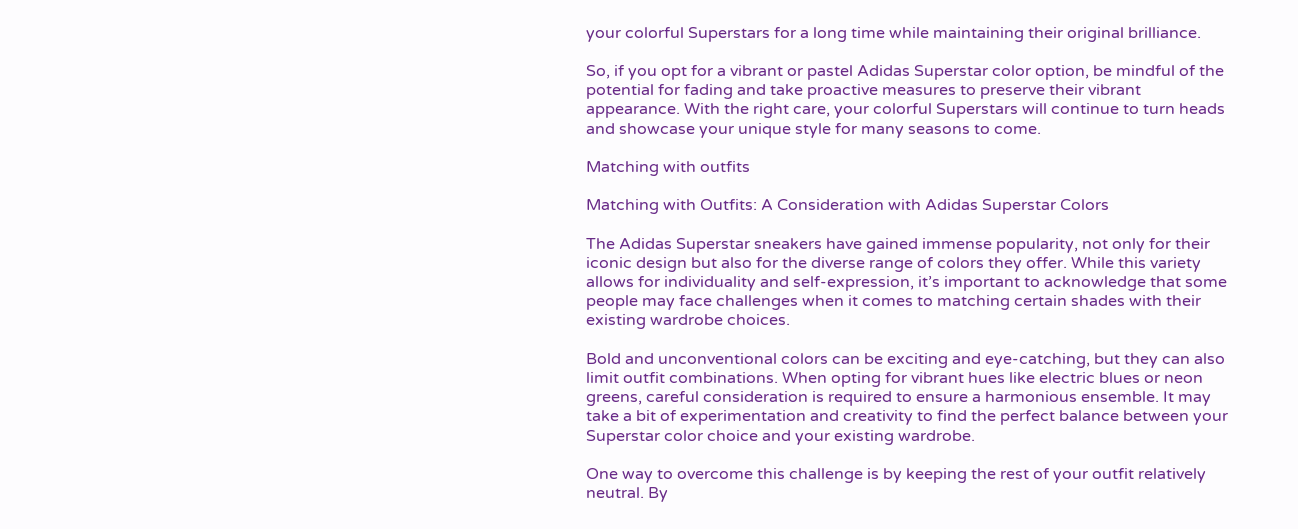your colorful Superstars for a long time while maintaining their original brilliance.

So, if you opt for a vibrant or pastel Adidas Superstar color option, be mindful of the potential for fading and take proactive measures to preserve their vibrant appearance. With the right care, your colorful Superstars will continue to turn heads and showcase your unique style for many seasons to come.

Matching with outfits

Matching with Outfits: A Consideration with Adidas Superstar Colors

The Adidas Superstar sneakers have gained immense popularity, not only for their iconic design but also for the diverse range of colors they offer. While this variety allows for individuality and self-expression, it’s important to acknowledge that some people may face challenges when it comes to matching certain shades with their existing wardrobe choices.

Bold and unconventional colors can be exciting and eye-catching, but they can also limit outfit combinations. When opting for vibrant hues like electric blues or neon greens, careful consideration is required to ensure a harmonious ensemble. It may take a bit of experimentation and creativity to find the perfect balance between your Superstar color choice and your existing wardrobe.

One way to overcome this challenge is by keeping the rest of your outfit relatively neutral. By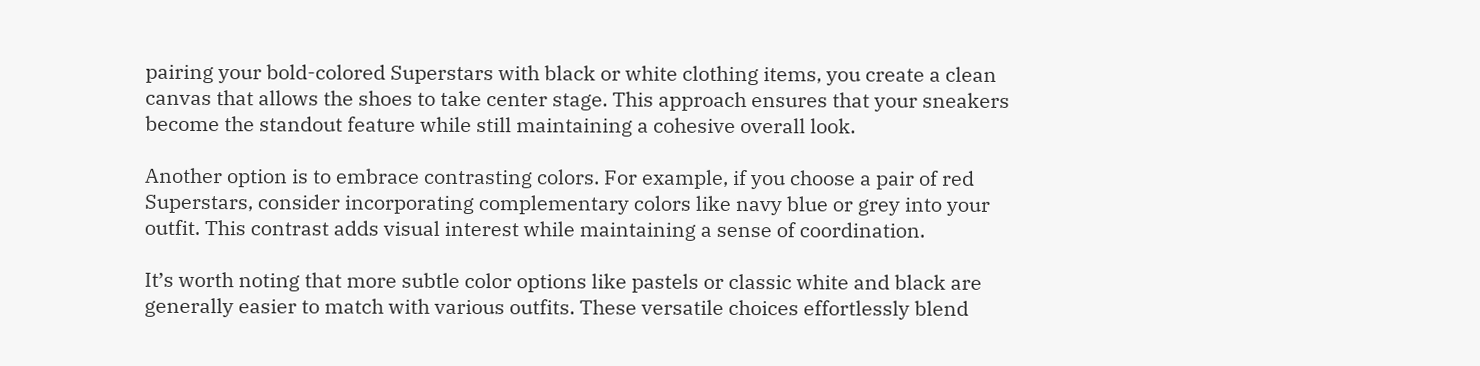pairing your bold-colored Superstars with black or white clothing items, you create a clean canvas that allows the shoes to take center stage. This approach ensures that your sneakers become the standout feature while still maintaining a cohesive overall look.

Another option is to embrace contrasting colors. For example, if you choose a pair of red Superstars, consider incorporating complementary colors like navy blue or grey into your outfit. This contrast adds visual interest while maintaining a sense of coordination.

It’s worth noting that more subtle color options like pastels or classic white and black are generally easier to match with various outfits. These versatile choices effortlessly blend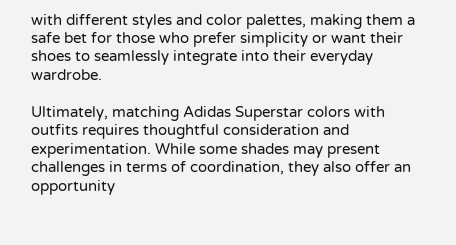with different styles and color palettes, making them a safe bet for those who prefer simplicity or want their shoes to seamlessly integrate into their everyday wardrobe.

Ultimately, matching Adidas Superstar colors with outfits requires thoughtful consideration and experimentation. While some shades may present challenges in terms of coordination, they also offer an opportunity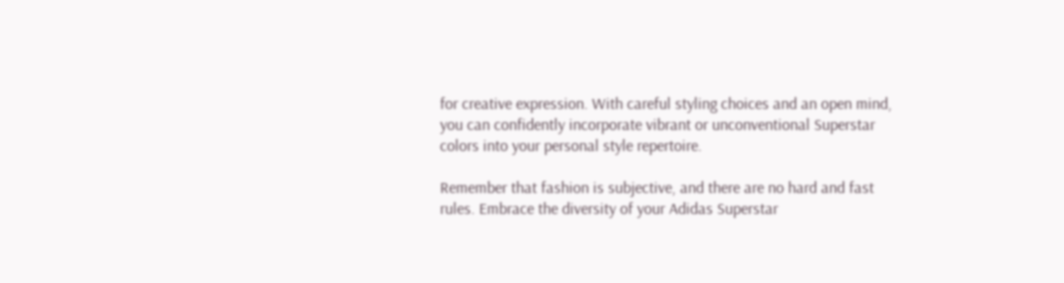for creative expression. With careful styling choices and an open mind, you can confidently incorporate vibrant or unconventional Superstar colors into your personal style repertoire.

Remember that fashion is subjective, and there are no hard and fast rules. Embrace the diversity of your Adidas Superstar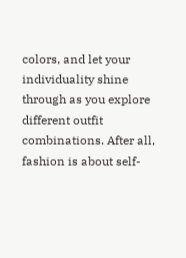colors, and let your individuality shine through as you explore different outfit combinations. After all, fashion is about self-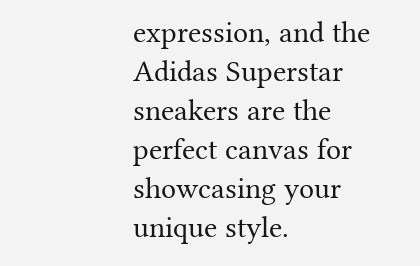expression, and the Adidas Superstar sneakers are the perfect canvas for showcasing your unique style.